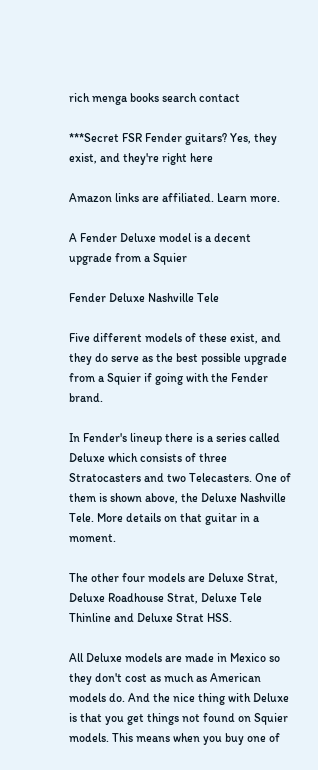rich menga books search contact

***Secret FSR Fender guitars? Yes, they exist, and they're right here

Amazon links are affiliated. Learn more.

A Fender Deluxe model is a decent upgrade from a Squier

Fender Deluxe Nashville Tele

Five different models of these exist, and they do serve as the best possible upgrade from a Squier if going with the Fender brand.

In Fender's lineup there is a series called Deluxe which consists of three Stratocasters and two Telecasters. One of them is shown above, the Deluxe Nashville Tele. More details on that guitar in a moment.

The other four models are Deluxe Strat, Deluxe Roadhouse Strat, Deluxe Tele Thinline and Deluxe Strat HSS.

All Deluxe models are made in Mexico so they don't cost as much as American models do. And the nice thing with Deluxe is that you get things not found on Squier models. This means when you buy one of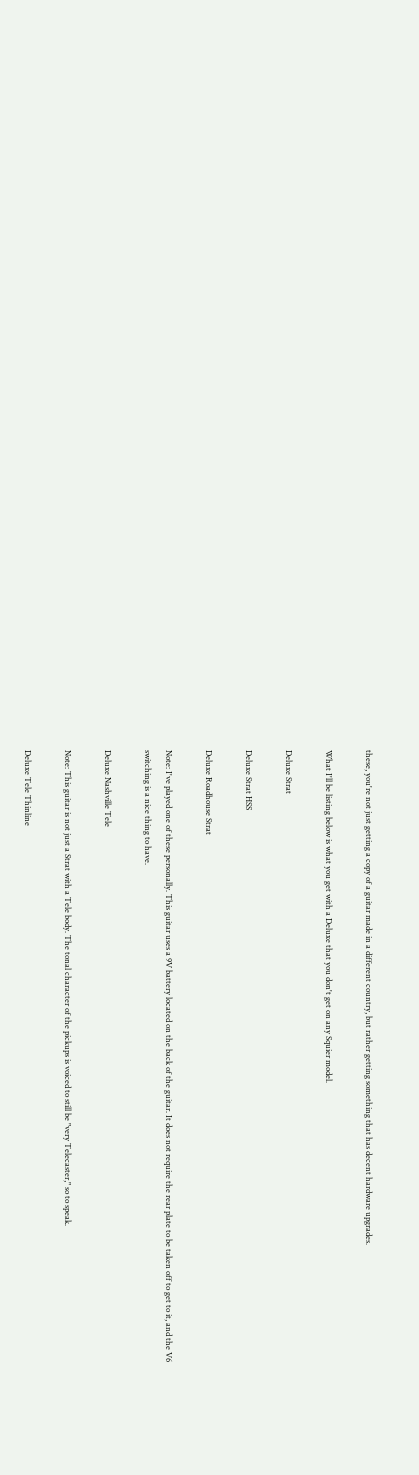these, you're not just getting a copy of a guitar made in a different country, but rather getting something that has decent hardware upgrades.

What I'll be listing below is what you get with a Deluxe that you don't get on any Squier model.

Deluxe Strat

Deluxe Strat HSS

Deluxe Roadhouse Strat

Note: I've played one of these personally. This guitar uses a 9V battery located on the back of the guitar. It does not require the rear plate to be taken off to get to it, and the V6 switching is a nice thing to have.

Deluxe Nashville Tele

Note: This guitar is not just a Strat with a Tele body. The tonal character of the pickups is voiced to still be "very Telecaster," so to speak.

Deluxe Tele Thinline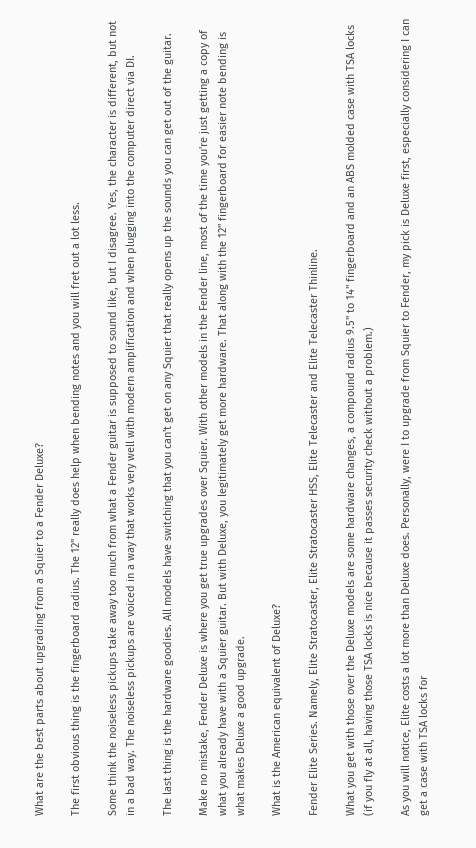What are the best parts about upgrading from a Squier to a Fender Deluxe?

The first obvious thing is the fingerboard radius. The 12" really does help when bending notes and you will fret out a lot less.

Some think the noiseless pickups take away too much from what a Fender guitar is supposed to sound like, but I disagree. Yes, the character is different, but not in a bad way. The noiseless pickups are voiced in a way that works very well with modern amplification and when plugging into the computer direct via DI.

The last thing is the hardware goodies. All models have switching that you can't get on any Squier that really opens up the sounds you can get out of the guitar.

Make no mistake, Fender Deluxe is where you get true upgrades over Squier. With other models in the Fender line, most of the time you're just getting a copy of what you already have with a Squier guitar. But with Deluxe, you legitimately get more hardware. That along with the 12" fingerboard for easier note bending is what makes Deluxe a good upgrade.

What is the American equivalent of Deluxe?

Fender Elite Series. Namely, Elite Stratocaster, Elite Stratocaster HSS, Elite Telecaster and Elite Telecaster Thinline.

What you get with those over the Deluxe models are some hardware changes, a compound radius 9.5" to 14" fingerboard and an ABS molded case with TSA locks (if you fly at all, having those TSA locks is nice because it passes security check without a problem.)

As you will notice, Elite costs a lot more than Deluxe does. Personally, were I to upgrade from Squier to Fender, my pick is Deluxe first, especially considering I can get a case with TSA locks for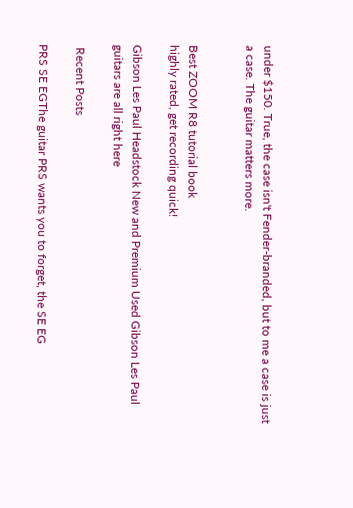under $150. True, the case isn't Fender-branded, but to me a case is just a case. The guitar matters more.


Best ZOOM R8 tutorial book
highly rated, get recording quick!

Gibson Les Paul Headstock New and Premium Used Gibson Les Paul guitars are all right here

 Recent Posts

PRS SE EGThe guitar PRS wants you to forget, the SE EG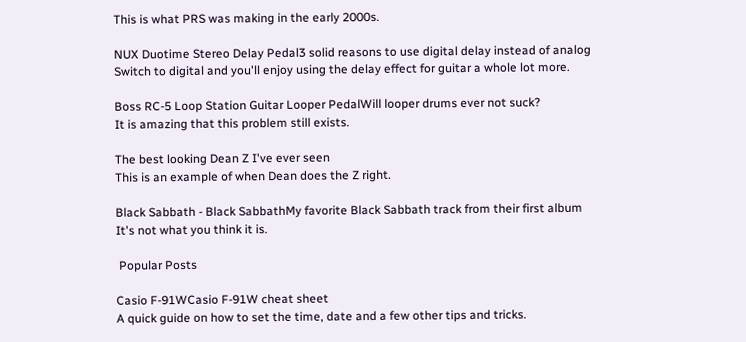This is what PRS was making in the early 2000s.

NUX Duotime Stereo Delay Pedal3 solid reasons to use digital delay instead of analog
Switch to digital and you'll enjoy using the delay effect for guitar a whole lot more.

Boss RC-5 Loop Station Guitar Looper PedalWill looper drums ever not suck?
It is amazing that this problem still exists.

The best looking Dean Z I've ever seen
This is an example of when Dean does the Z right.

Black Sabbath - Black SabbathMy favorite Black Sabbath track from their first album
It's not what you think it is.

 Popular Posts

Casio F-91WCasio F-91W cheat sheet
A quick guide on how to set the time, date and a few other tips and tricks.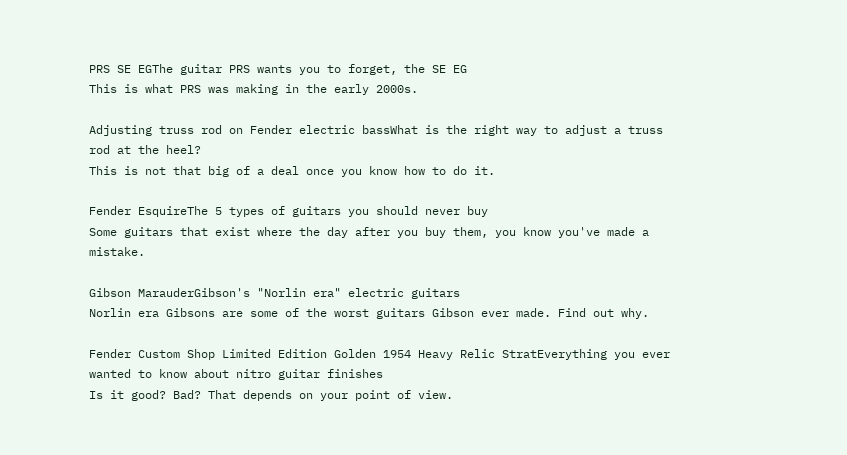PRS SE EGThe guitar PRS wants you to forget, the SE EG
This is what PRS was making in the early 2000s.

Adjusting truss rod on Fender electric bassWhat is the right way to adjust a truss rod at the heel?
This is not that big of a deal once you know how to do it.

Fender EsquireThe 5 types of guitars you should never buy
Some guitars that exist where the day after you buy them, you know you've made a mistake.

Gibson MarauderGibson's "Norlin era" electric guitars
Norlin era Gibsons are some of the worst guitars Gibson ever made. Find out why.

Fender Custom Shop Limited Edition Golden 1954 Heavy Relic StratEverything you ever wanted to know about nitro guitar finishes
Is it good? Bad? That depends on your point of view.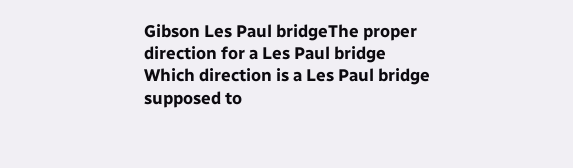Gibson Les Paul bridgeThe proper direction for a Les Paul bridge
Which direction is a Les Paul bridge supposed to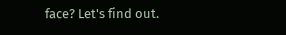face? Let's find out.